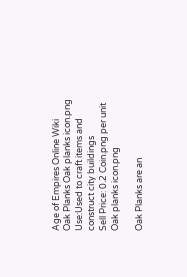Age of Empires Online Wiki
Oak Planks Oak planks icon.png
Use:Used to craft items and construct city buildings
Sell Price: 0.2 Coin.png per unit
Oak planks icon.png

Oak Planks are an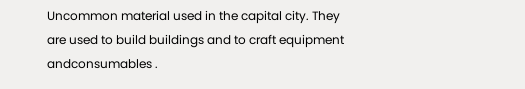Uncommon material used in the capital city. They are used to build buildings and to craft equipment andconsumables .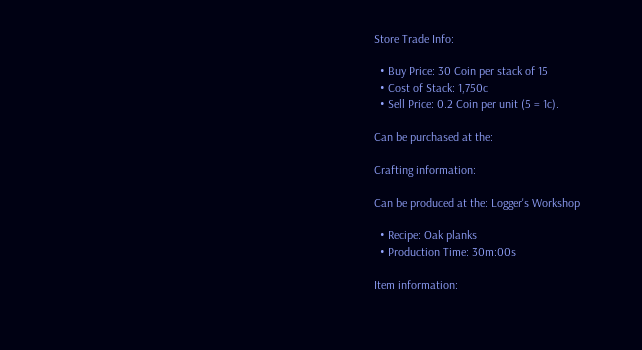Store Trade Info:

  • Buy Price: 30 Coin per stack of 15
  • Cost of Stack: 1,750c
  • Sell Price: 0.2 Coin per unit (5 = 1c).

Can be purchased at the:

Crafting information:

Can be produced at the: Logger's Workshop

  • Recipe: Oak planks
  • Production Time: 30m:00s

Item information: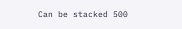Can be stacked 500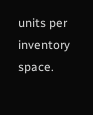units per inventory space.